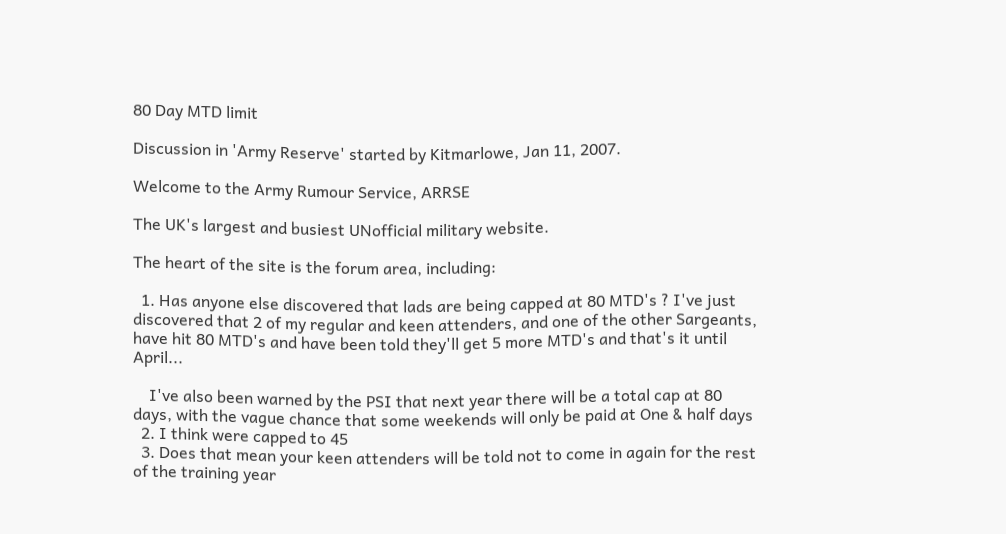80 Day MTD limit

Discussion in 'Army Reserve' started by Kitmarlowe, Jan 11, 2007.

Welcome to the Army Rumour Service, ARRSE

The UK's largest and busiest UNofficial military website.

The heart of the site is the forum area, including:

  1. Has anyone else discovered that lads are being capped at 80 MTD's ? I've just discovered that 2 of my regular and keen attenders, and one of the other Sargeants, have hit 80 MTD's and have been told they'll get 5 more MTD's and that's it until April...

    I've also been warned by the PSI that next year there will be a total cap at 80 days, with the vague chance that some weekends will only be paid at One & half days
  2. I think were capped to 45
  3. Does that mean your keen attenders will be told not to come in again for the rest of the training year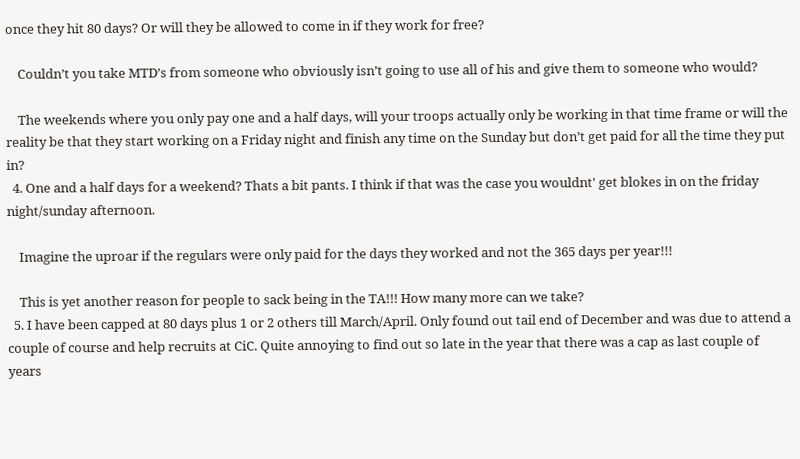once they hit 80 days? Or will they be allowed to come in if they work for free?

    Couldn’t you take MTD’s from someone who obviously isn’t going to use all of his and give them to someone who would?

    The weekends where you only pay one and a half days, will your troops actually only be working in that time frame or will the reality be that they start working on a Friday night and finish any time on the Sunday but don’t get paid for all the time they put in?
  4. One and a half days for a weekend? Thats a bit pants. I think if that was the case you wouldnt' get blokes in on the friday night/sunday afternoon.

    Imagine the uproar if the regulars were only paid for the days they worked and not the 365 days per year!!!

    This is yet another reason for people to sack being in the TA!!! How many more can we take?
  5. I have been capped at 80 days plus 1 or 2 others till March/April. Only found out tail end of December and was due to attend a couple of course and help recruits at CiC. Quite annoying to find out so late in the year that there was a cap as last couple of years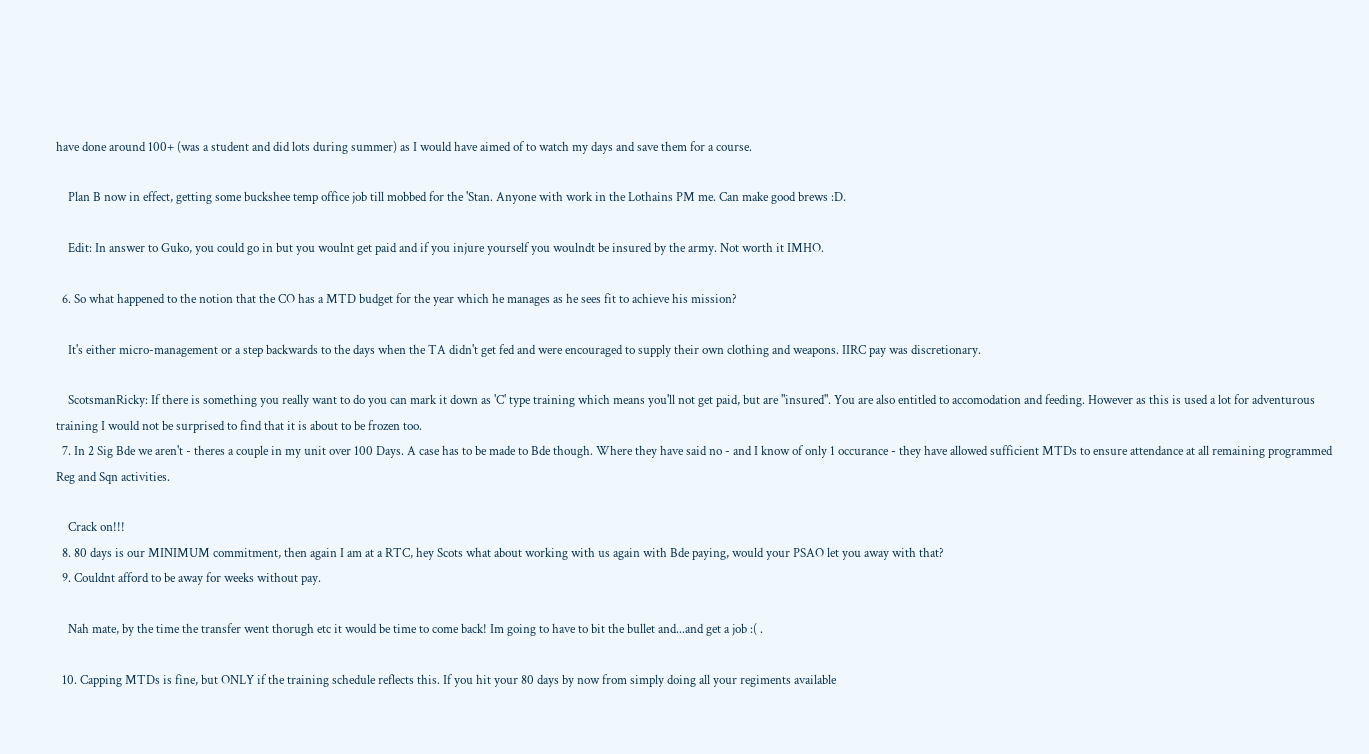have done around 100+ (was a student and did lots during summer) as I would have aimed of to watch my days and save them for a course.

    Plan B now in effect, getting some buckshee temp office job till mobbed for the 'Stan. Anyone with work in the Lothains PM me. Can make good brews :D.

    Edit: In answer to Guko, you could go in but you woulnt get paid and if you injure yourself you woulndt be insured by the army. Not worth it IMHO.

  6. So what happened to the notion that the CO has a MTD budget for the year which he manages as he sees fit to achieve his mission?

    It's either micro-management or a step backwards to the days when the TA didn't get fed and were encouraged to supply their own clothing and weapons. IIRC pay was discretionary.

    ScotsmanRicky: If there is something you really want to do you can mark it down as 'C' type training which means you'll not get paid, but are "insured". You are also entitled to accomodation and feeding. However as this is used a lot for adventurous training I would not be surprised to find that it is about to be frozen too.
  7. In 2 Sig Bde we aren't - theres a couple in my unit over 100 Days. A case has to be made to Bde though. Where they have said no - and I know of only 1 occurance - they have allowed sufficient MTDs to ensure attendance at all remaining programmed Reg and Sqn activities.

    Crack on!!!
  8. 80 days is our MINIMUM commitment, then again I am at a RTC, hey Scots what about working with us again with Bde paying, would your PSAO let you away with that?
  9. Couldnt afford to be away for weeks without pay.

    Nah mate, by the time the transfer went thorugh etc it would be time to come back! Im going to have to bit the bullet and...and get a job :( .

  10. Capping MTDs is fine, but ONLY if the training schedule reflects this. If you hit your 80 days by now from simply doing all your regiments available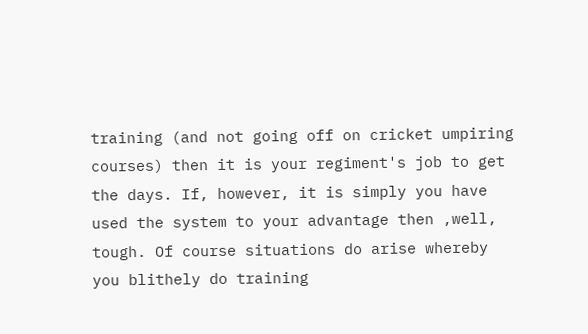training (and not going off on cricket umpiring courses) then it is your regiment's job to get the days. If, however, it is simply you have used the system to your advantage then ,well, tough. Of course situations do arise whereby you blithely do training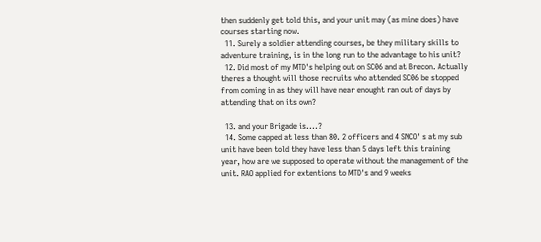then suddenly get told this, and your unit may (as mine does) have courses starting now.
  11. Surely a soldier attending courses, be they military skills to adventure training, is in the long run to the advantage to his unit?
  12. Did most of my MTD's helping out on SC06 and at Brecon. Actually theres a thought will those recruits who attended SC06 be stopped from coming in as they will have near enought ran out of days by attending that on its own?

  13. and your Brigade is....?
  14. Some capped at less than 80. 2 officers and 4 SNCO' s at my sub unit have been told they have less than 5 days left this training year, how are we supposed to operate without the management of the unit. RAO applied for extentions to MTD's and 9 weeks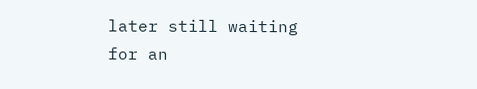later still waiting for an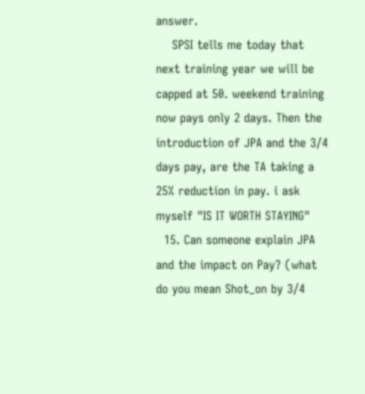answer.
    SPSI tells me today that next training year we will be capped at 50. weekend training now pays only 2 days. Then the introduction of JPA and the 3/4 days pay, are the TA taking a 25% reduction in pay. i ask myself "IS IT WORTH STAYING"
  15. Can someone explain JPA and the impact on Pay? (what do you mean Shot_on by 3/4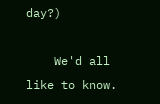day?)

    We'd all like to know.